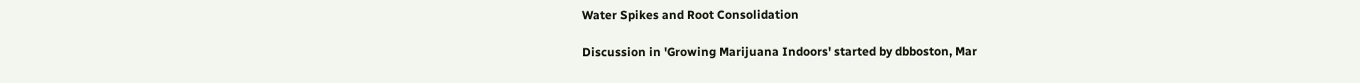Water Spikes and Root Consolidation

Discussion in 'Growing Marijuana Indoors' started by dbboston, Mar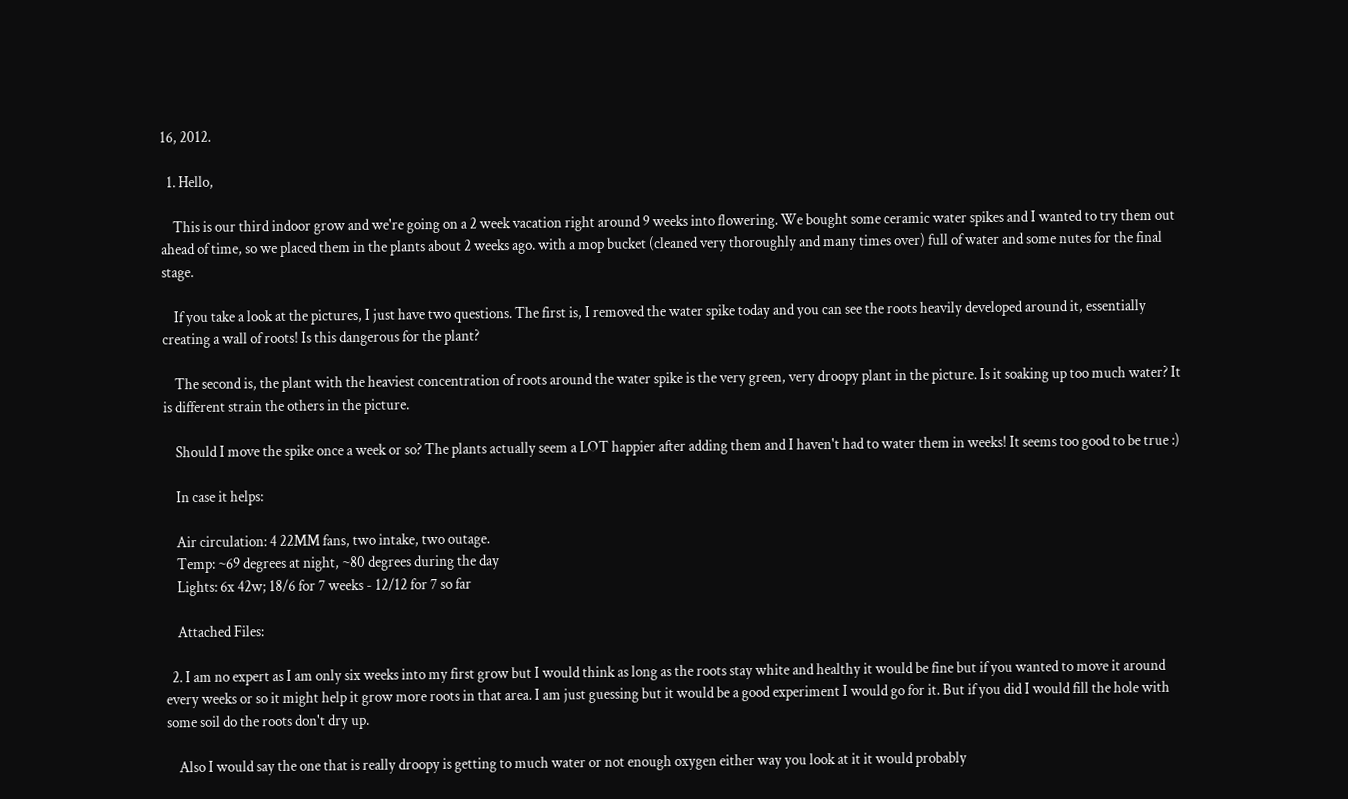16, 2012.

  1. Hello,

    This is our third indoor grow and we're going on a 2 week vacation right around 9 weeks into flowering. We bought some ceramic water spikes and I wanted to try them out ahead of time, so we placed them in the plants about 2 weeks ago. with a mop bucket (cleaned very thoroughly and many times over) full of water and some nutes for the final stage.

    If you take a look at the pictures, I just have two questions. The first is, I removed the water spike today and you can see the roots heavily developed around it, essentially creating a wall of roots! Is this dangerous for the plant?

    The second is, the plant with the heaviest concentration of roots around the water spike is the very green, very droopy plant in the picture. Is it soaking up too much water? It is different strain the others in the picture.

    Should I move the spike once a week or so? The plants actually seem a LOT happier after adding them and I haven't had to water them in weeks! It seems too good to be true :)

    In case it helps:

    Air circulation: 4 22MM fans, two intake, two outage.
    Temp: ~69 degrees at night, ~80 degrees during the day
    Lights: 6x 42w; 18/6 for 7 weeks - 12/12 for 7 so far

    Attached Files:

  2. I am no expert as I am only six weeks into my first grow but I would think as long as the roots stay white and healthy it would be fine but if you wanted to move it around every weeks or so it might help it grow more roots in that area. I am just guessing but it would be a good experiment I would go for it. But if you did I would fill the hole with some soil do the roots don't dry up.

    Also I would say the one that is really droopy is getting to much water or not enough oxygen either way you look at it it would probably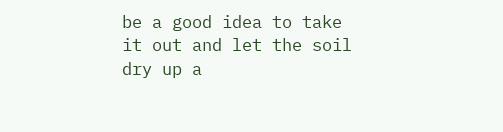be a good idea to take it out and let the soil dry up a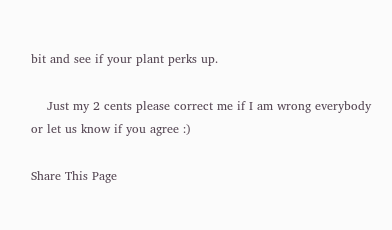bit and see if your plant perks up.

    Just my 2 cents please correct me if I am wrong everybody or let us know if you agree :)

Share This Page